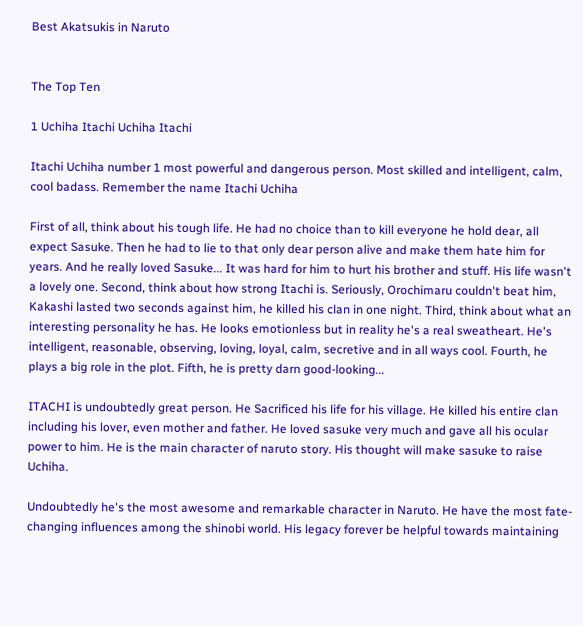Best Akatsukis in Naruto


The Top Ten

1 Uchiha Itachi Uchiha Itachi

Itachi Uchiha number 1 most powerful and dangerous person. Most skilled and intelligent, calm, cool badass. Remember the name Itachi Uchiha

First of all, think about his tough life. He had no choice than to kill everyone he hold dear, all expect Sasuke. Then he had to lie to that only dear person alive and make them hate him for years. And he really loved Sasuke... It was hard for him to hurt his brother and stuff. His life wasn't a lovely one. Second, think about how strong Itachi is. Seriously, Orochimaru couldn't beat him, Kakashi lasted two seconds against him, he killed his clan in one night. Third, think about what an interesting personality he has. He looks emotionless but in reality he's a real sweatheart. He's intelligent, reasonable, observing, loving, loyal, calm, secretive and in all ways cool. Fourth, he plays a big role in the plot. Fifth, he is pretty darn good-looking...

ITACHI is undoubtedly great person. He Sacrificed his life for his village. He killed his entire clan including his lover, even mother and father. He loved sasuke very much and gave all his ocular power to him. He is the main character of naruto story. His thought will make sasuke to raise Uchiha.

Undoubtedly he's the most awesome and remarkable character in Naruto. He have the most fate-changing influences among the shinobi world. His legacy forever be helpful towards maintaining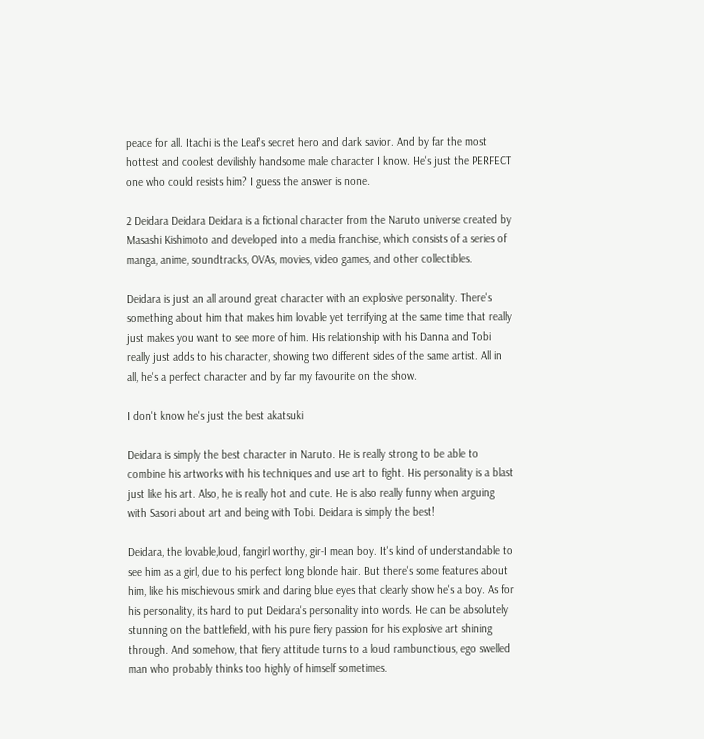peace for all. Itachi is the Leaf's secret hero and dark savior. And by far the most hottest and coolest devilishly handsome male character I know. He's just the PERFECT one who could resists him? I guess the answer is none.

2 Deidara Deidara Deidara is a fictional character from the Naruto universe created by Masashi Kishimoto and developed into a media franchise, which consists of a series of manga, anime, soundtracks, OVAs, movies, video games, and other collectibles.

Deidara is just an all around great character with an explosive personality. There's something about him that makes him lovable yet terrifying at the same time that really just makes you want to see more of him. His relationship with his Danna and Tobi really just adds to his character, showing two different sides of the same artist. All in all, he's a perfect character and by far my favourite on the show.

I don't know he's just the best akatsuki

Deidara is simply the best character in Naruto. He is really strong to be able to combine his artworks with his techniques and use art to fight. His personality is a blast just like his art. Also, he is really hot and cute. He is also really funny when arguing with Sasori about art and being with Tobi. Deidara is simply the best!

Deidara, the lovable,loud, fangirl worthy, gir-I mean boy. It's kind of understandable to see him as a girl, due to his perfect long blonde hair. But there's some features about him, like his mischievous smirk and daring blue eyes that clearly show he's a boy. As for his personality, its hard to put Deidara's personality into words. He can be absolutely stunning on the battlefield, with his pure fiery passion for his explosive art shining through. And somehow, that fiery attitude turns to a loud rambunctious, ego swelled man who probably thinks too highly of himself sometimes.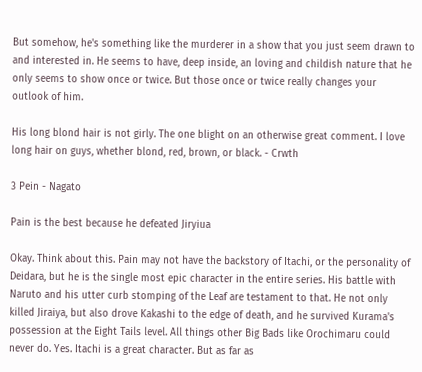But somehow, he's something like the murderer in a show that you just seem drawn to and interested in. He seems to have, deep inside, an loving and childish nature that he only seems to show once or twice. But those once or twice really changes your outlook of him.

His long blond hair is not girly. The one blight on an otherwise great comment. I love long hair on guys, whether blond, red, brown, or black. - Crwth

3 Pein - Nagato

Pain is the best because he defeated Jiryiua

Okay. Think about this. Pain may not have the backstory of Itachi, or the personality of Deidara, but he is the single most epic character in the entire series. His battle with Naruto and his utter curb stomping of the Leaf are testament to that. He not only killed Jiraiya, but also drove Kakashi to the edge of death, and he survived Kurama's possession at the Eight Tails level. All things other Big Bads like Orochimaru could never do. Yes. Itachi is a great character. But as far as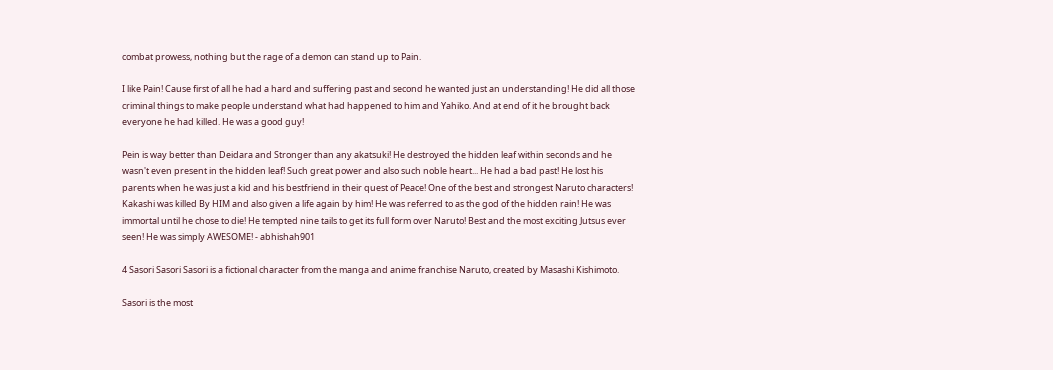combat prowess, nothing but the rage of a demon can stand up to Pain.

I like Pain! Cause first of all he had a hard and suffering past and second he wanted just an understanding! He did all those criminal things to make people understand what had happened to him and Yahiko. And at end of it he brought back everyone he had killed. He was a good guy!

Pein is way better than Deidara and Stronger than any akatsuki! He destroyed the hidden leaf within seconds and he wasn't even present in the hidden leaf! Such great power and also such noble heart... He had a bad past! He lost his parents when he was just a kid and his bestfriend in their quest of Peace! One of the best and strongest Naruto characters! Kakashi was killed By HIM and also given a life again by him! He was referred to as the god of the hidden rain! He was immortal until he chose to die! He tempted nine tails to get its full form over Naruto! Best and the most exciting Jutsus ever seen! He was simply AWESOME! - abhishah901

4 Sasori Sasori Sasori is a fictional character from the manga and anime franchise Naruto, created by Masashi Kishimoto.

Sasori is the most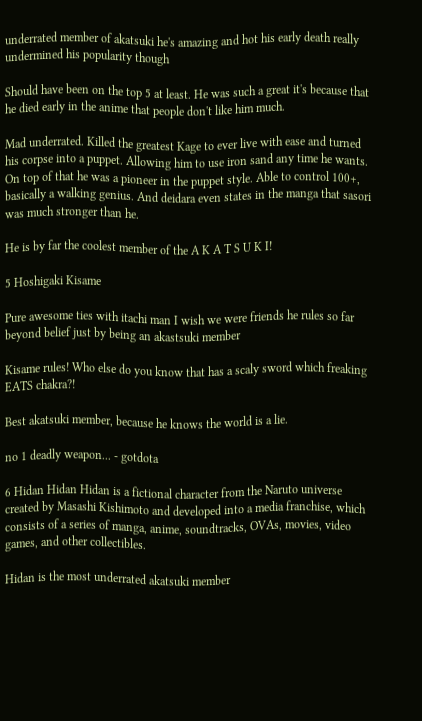underrated member of akatsuki he's amazing and hot his early death really undermined his popularity though

Should have been on the top 5 at least. He was such a great it's because that he died early in the anime that people don't like him much.

Mad underrated. Killed the greatest Kage to ever live with ease and turned his corpse into a puppet. Allowing him to use iron sand any time he wants. On top of that he was a pioneer in the puppet style. Able to control 100+, basically a walking genius. And deidara even states in the manga that sasori was much stronger than he.

He is by far the coolest member of the A K A T S U K I!

5 Hoshigaki Kisame

Pure awesome ties with itachi man I wish we were friends he rules so far beyond belief just by being an akastsuki member

Kisame rules! Who else do you know that has a scaly sword which freaking EATS chakra?!

Best akatsuki member, because he knows the world is a lie.

no 1 deadly weapon... - gotdota

6 Hidan Hidan Hidan is a fictional character from the Naruto universe created by Masashi Kishimoto and developed into a media franchise, which consists of a series of manga, anime, soundtracks, OVAs, movies, video games, and other collectibles.

Hidan is the most underrated akatsuki member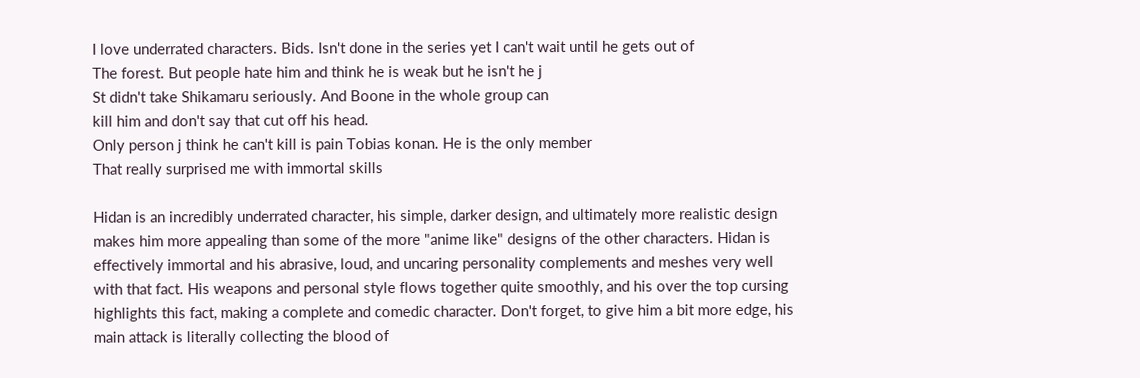I love underrated characters. Bids. Isn't done in the series yet I can't wait until he gets out of
The forest. But people hate him and think he is weak but he isn't he j
St didn't take Shikamaru seriously. And Boone in the whole group can
kill him and don't say that cut off his head.
Only person j think he can't kill is pain Tobias konan. He is the only member
That really surprised me with immortal skills

Hidan is an incredibly underrated character, his simple, darker design, and ultimately more realistic design makes him more appealing than some of the more "anime like" designs of the other characters. Hidan is effectively immortal and his abrasive, loud, and uncaring personality complements and meshes very well with that fact. His weapons and personal style flows together quite smoothly, and his over the top cursing highlights this fact, making a complete and comedic character. Don't forget, to give him a bit more edge, his main attack is literally collecting the blood of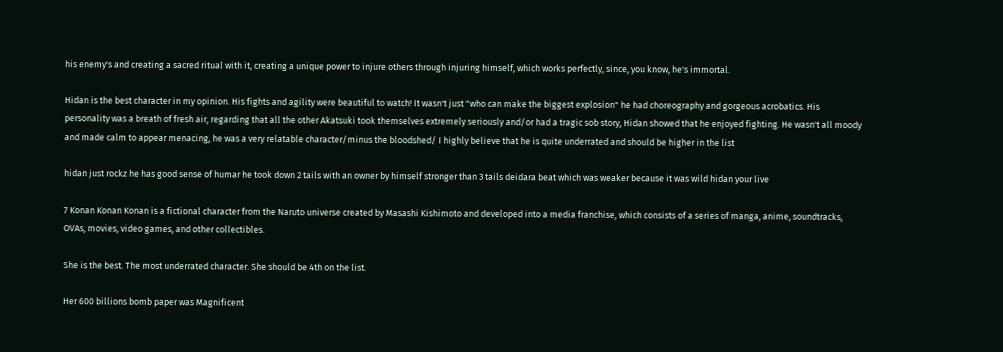his enemy's and creating a sacred ritual with it, creating a unique power to injure others through injuring himself, which works perfectly, since, you know, he's immortal.

Hidan is the best character in my opinion. His fights and agility were beautiful to watch! It wasn't just "who can make the biggest explosion" he had choreography and gorgeous acrobatics. His personality was a breath of fresh air, regarding that all the other Akatsuki took themselves extremely seriously and/or had a tragic sob story, Hidan showed that he enjoyed fighting. He wasn't all moody and made calm to appear menacing, he was a very relatable character/minus the bloodshed/ I highly believe that he is quite underrated and should be higher in the list

hidan just rockz he has good sense of humar he took down 2 tails with an owner by himself stronger than 3 tails deidara beat which was weaker because it was wild hidan your live

7 Konan Konan Konan is a fictional character from the Naruto universe created by Masashi Kishimoto and developed into a media franchise, which consists of a series of manga, anime, soundtracks, OVAs, movies, video games, and other collectibles.

She is the best. The most underrated character. She should be 4th on the list.

Her 600 billions bomb paper was Magnificent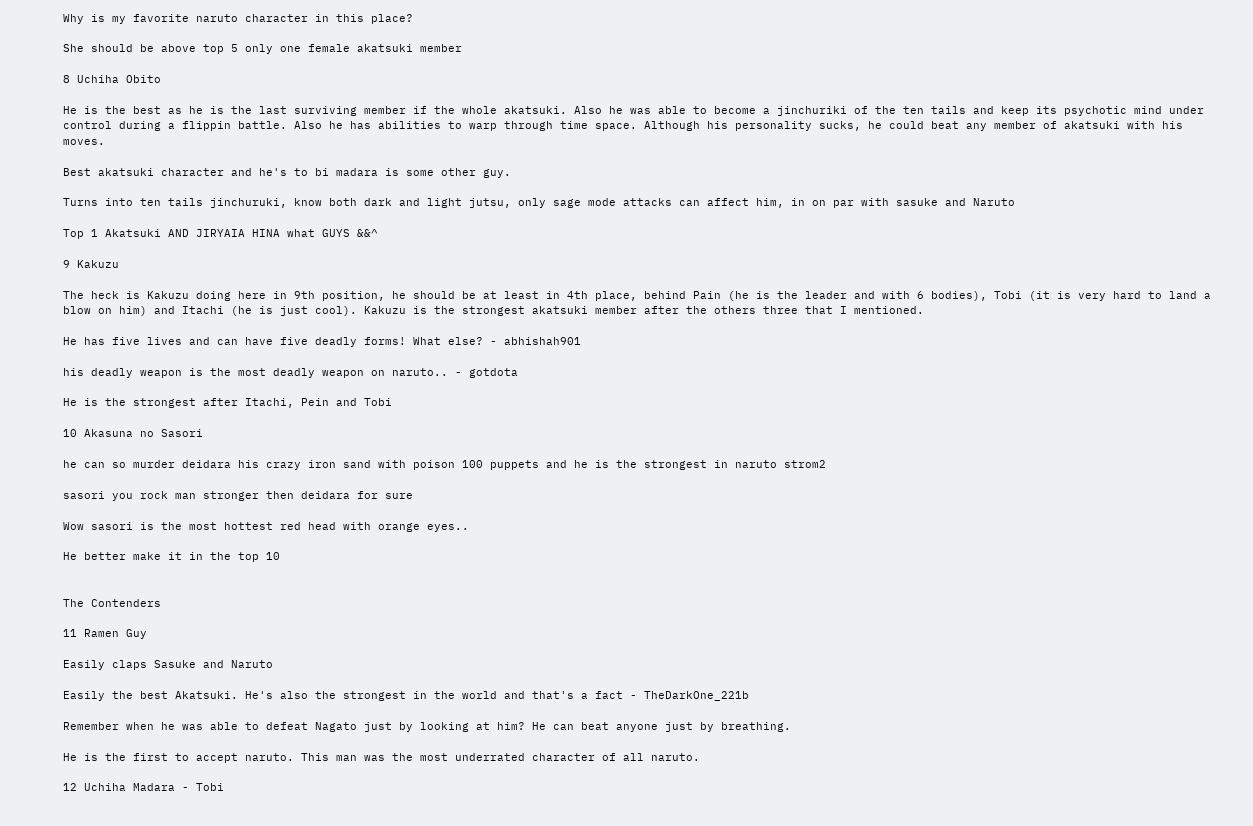Why is my favorite naruto character in this place?

She should be above top 5 only one female akatsuki member

8 Uchiha Obito

He is the best as he is the last surviving member if the whole akatsuki. Also he was able to become a jinchuriki of the ten tails and keep its psychotic mind under control during a flippin battle. Also he has abilities to warp through time space. Although his personality sucks, he could beat any member of akatsuki with his moves.

Best akatsuki character and he's to bi madara is some other guy.

Turns into ten tails jinchuruki, know both dark and light jutsu, only sage mode attacks can affect him, in on par with sasuke and Naruto

Top 1 Akatsuki AND JIRYAIA HINA what GUYS &&^

9 Kakuzu

The heck is Kakuzu doing here in 9th position, he should be at least in 4th place, behind Pain (he is the leader and with 6 bodies), Tobi (it is very hard to land a blow on him) and Itachi (he is just cool). Kakuzu is the strongest akatsuki member after the others three that I mentioned.

He has five lives and can have five deadly forms! What else? - abhishah901

his deadly weapon is the most deadly weapon on naruto.. - gotdota

He is the strongest after Itachi, Pein and Tobi

10 Akasuna no Sasori

he can so murder deidara his crazy iron sand with poison 100 puppets and he is the strongest in naruto strom2

sasori you rock man stronger then deidara for sure

Wow sasori is the most hottest red head with orange eyes..

He better make it in the top 10


The Contenders

11 Ramen Guy

Easily claps Sasuke and Naruto

Easily the best Akatsuki. He's also the strongest in the world and that's a fact - TheDarkOne_221b

Remember when he was able to defeat Nagato just by looking at him? He can beat anyone just by breathing.

He is the first to accept naruto. This man was the most underrated character of all naruto.

12 Uchiha Madara - Tobi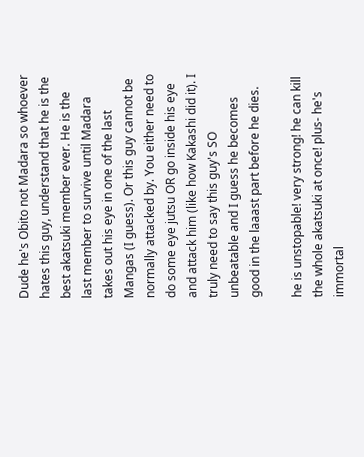Dude he's Obito not Madara so whoever hates this guy, understand that he is the best akatsuki member ever. He is the last member to survive until Madara takes out his eye in one of the last Mangas (I guess). Or this guy cannot be normally attacked by. You either need to do some eye jutsu OR go inside his eye and attack him (like how Kakashi did it). I truly need to say this guy's SO unbeatable and I guess he becomes good in the laaast part before he dies.

he is unstopable! very strong! he can kill the whole akatsuki at once! plus- he's immortal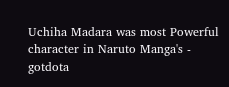Uchiha Madara was most Powerful character in Naruto Manga's - gotdota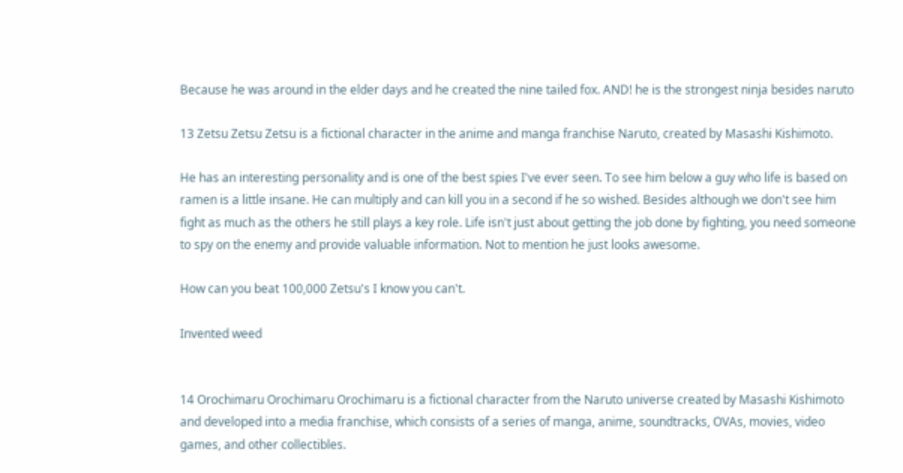Because he was around in the elder days and he created the nine tailed fox. AND! he is the strongest ninja besides naruto

13 Zetsu Zetsu Zetsu is a fictional character in the anime and manga franchise Naruto, created by Masashi Kishimoto.

He has an interesting personality and is one of the best spies I've ever seen. To see him below a guy who life is based on ramen is a little insane. He can multiply and can kill you in a second if he so wished. Besides although we don't see him fight as much as the others he still plays a key role. Life isn't just about getting the job done by fighting, you need someone to spy on the enemy and provide valuable information. Not to mention he just looks awesome.

How can you beat 100,000 Zetsu's I know you can't.

Invented weed


14 Orochimaru Orochimaru Orochimaru is a fictional character from the Naruto universe created by Masashi Kishimoto and developed into a media franchise, which consists of a series of manga, anime, soundtracks, OVAs, movies, video games, and other collectibles.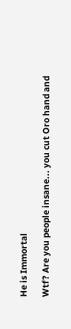He is Immortal

Wtf? Are you people insane... you cut Oro hand and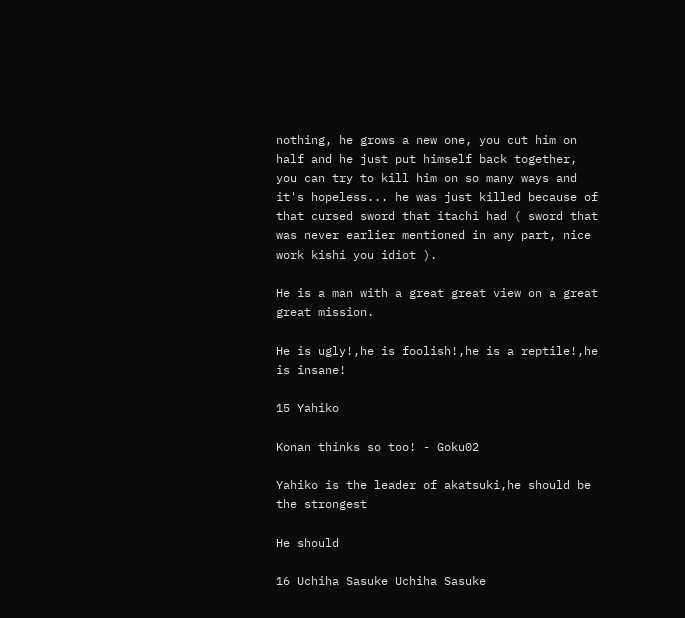nothing, he grows a new one, you cut him on half and he just put himself back together, you can try to kill him on so many ways and it's hopeless... he was just killed because of that cursed sword that itachi had ( sword that was never earlier mentioned in any part, nice work kishi you idiot ).

He is a man with a great great view on a great great mission.

He is ugly!,he is foolish!,he is a reptile!,he is insane!

15 Yahiko

Konan thinks so too! - Goku02

Yahiko is the leader of akatsuki,he should be the strongest

He should

16 Uchiha Sasuke Uchiha Sasuke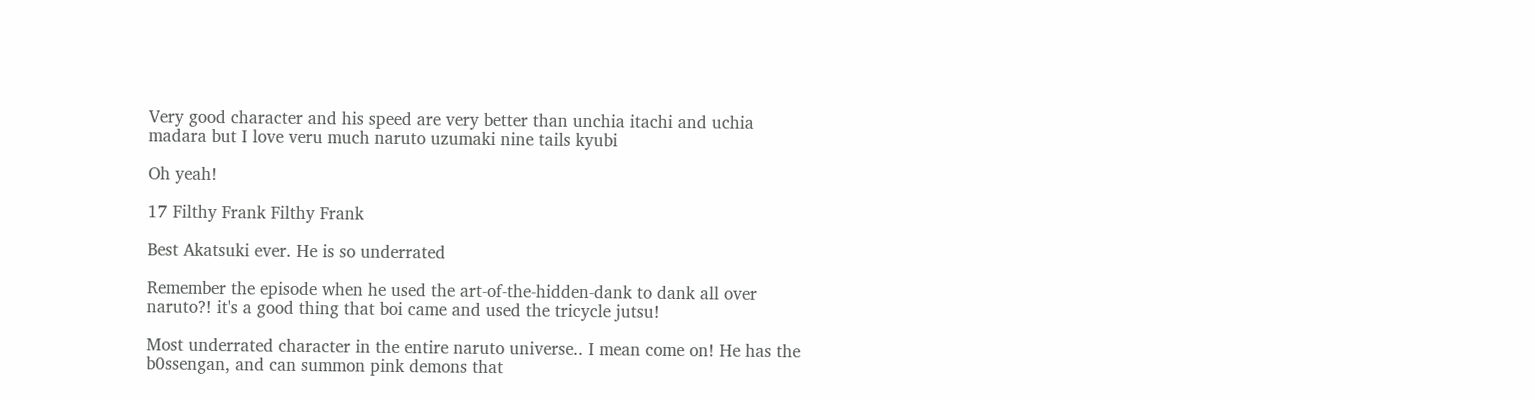Very good character and his speed are very better than unchia itachi and uchia madara but I love veru much naruto uzumaki nine tails kyubi

Oh yeah!

17 Filthy Frank Filthy Frank

Best Akatsuki ever. He is so underrated

Remember the episode when he used the art-of-the-hidden-dank to dank all over naruto?! it's a good thing that boi came and used the tricycle jutsu!

Most underrated character in the entire naruto universe.. I mean come on! He has the b0ssengan, and can summon pink demons that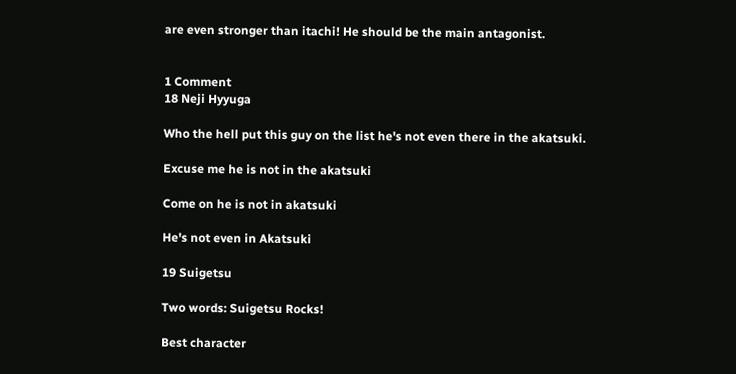are even stronger than itachi! He should be the main antagonist.


1 Comment
18 Neji Hyyuga

Who the hell put this guy on the list he's not even there in the akatsuki.

Excuse me he is not in the akatsuki

Come on he is not in akatsuki

He's not even in Akatsuki

19 Suigetsu

Two words: Suigetsu Rocks!

Best character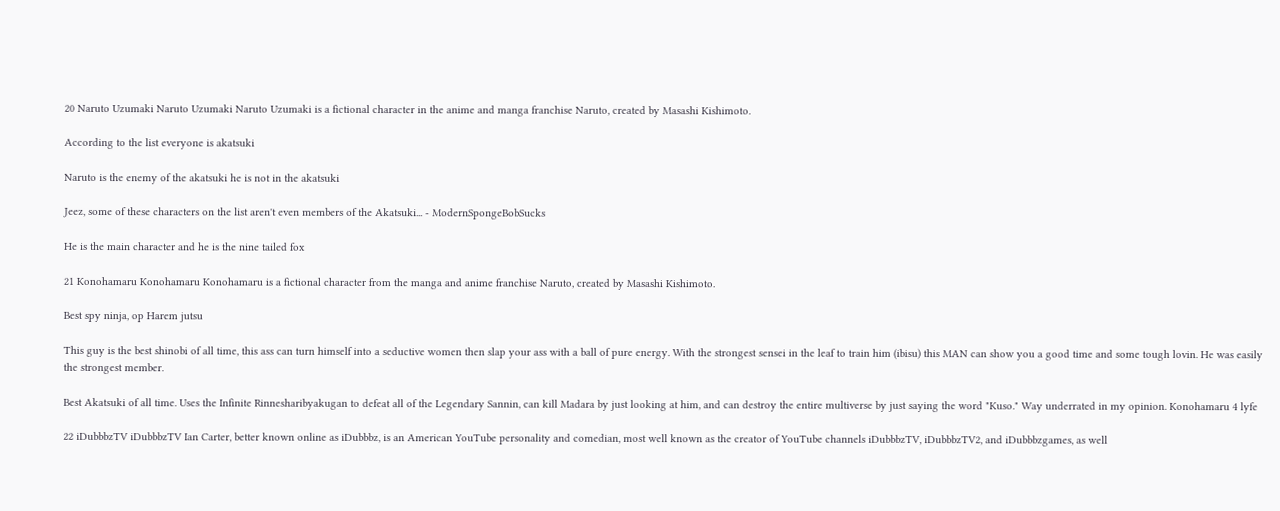20 Naruto Uzumaki Naruto Uzumaki Naruto Uzumaki is a fictional character in the anime and manga franchise Naruto, created by Masashi Kishimoto.

According to the list everyone is akatsuki

Naruto is the enemy of the akatsuki he is not in the akatsuki

Jeez, some of these characters on the list aren't even members of the Akatsuki... - ModernSpongeBobSucks

He is the main character and he is the nine tailed fox

21 Konohamaru Konohamaru Konohamaru is a fictional character from the manga and anime franchise Naruto, created by Masashi Kishimoto.

Best spy ninja, op Harem jutsu

This guy is the best shinobi of all time, this ass can turn himself into a seductive women then slap your ass with a ball of pure energy. With the strongest sensei in the leaf to train him (ibisu) this MAN can show you a good time and some tough lovin. He was easily the strongest member.

Best Akatsuki of all time. Uses the Infinite Rinnesharibyakugan to defeat all of the Legendary Sannin, can kill Madara by just looking at him, and can destroy the entire multiverse by just saying the word "Kuso." Way underrated in my opinion. Konohamaru 4 lyfe

22 iDubbbzTV iDubbbzTV Ian Carter, better known online as iDubbbz, is an American YouTube personality and comedian, most well known as the creator of YouTube channels iDubbbzTV, iDubbbzTV2, and iDubbbzgames, as well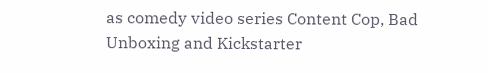as comedy video series Content Cop, Bad Unboxing and Kickstarter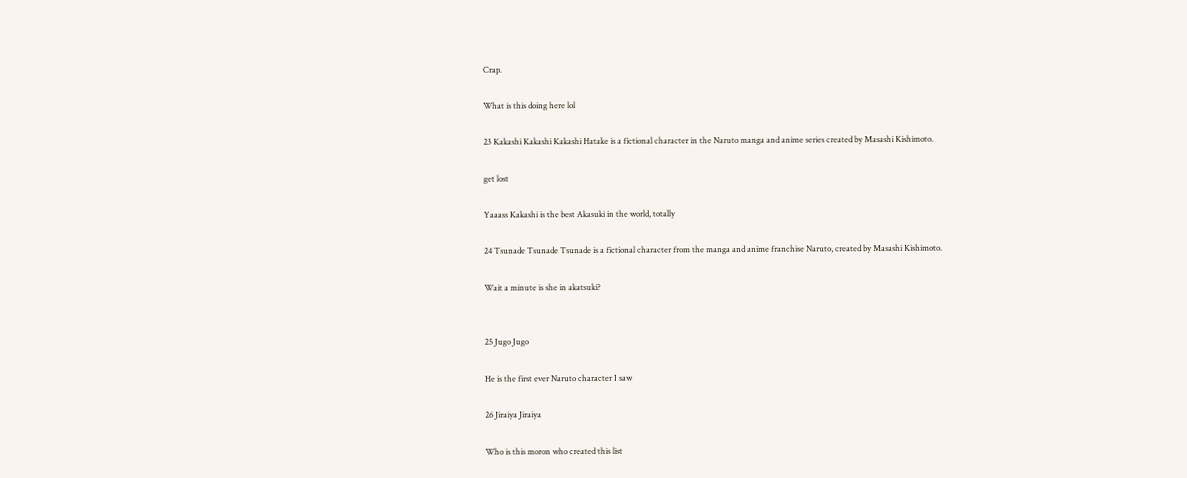Crap.

What is this doing here lol

23 Kakashi Kakashi Kakashi Hatake is a fictional character in the Naruto manga and anime series created by Masashi Kishimoto.

get lost

Yaaass Kakashi is the best Akasuki in the world, totally

24 Tsunade Tsunade Tsunade is a fictional character from the manga and anime franchise Naruto, created by Masashi Kishimoto.

Wait a minute is she in akatsuki?


25 Jugo Jugo

He is the first ever Naruto character I saw

26 Jiraiya Jiraiya

Who is this moron who created this list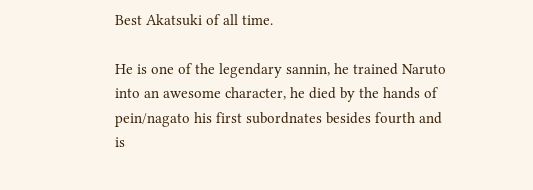Best Akatsuki of all time.

He is one of the legendary sannin, he trained Naruto into an awesome character, he died by the hands of pein/nagato his first subordnates besides fourth and is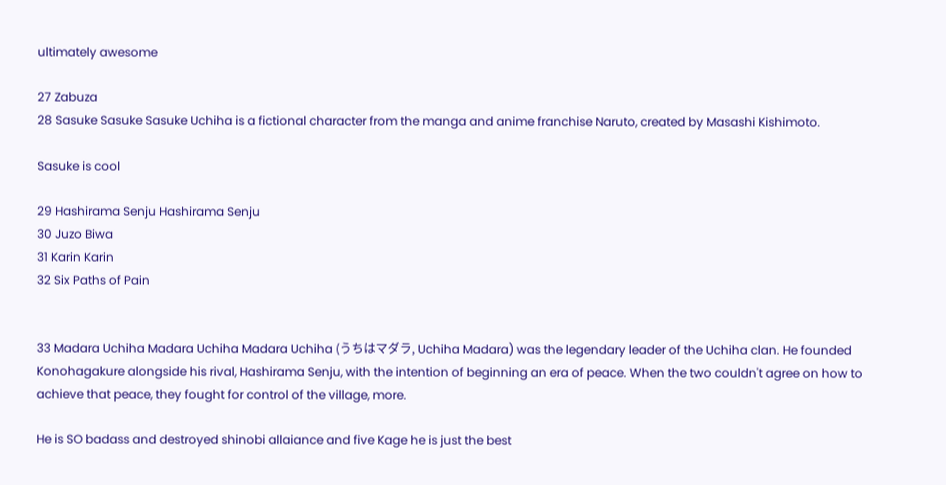ultimately awesome

27 Zabuza
28 Sasuke Sasuke Sasuke Uchiha is a fictional character from the manga and anime franchise Naruto, created by Masashi Kishimoto.

Sasuke is cool

29 Hashirama Senju Hashirama Senju
30 Juzo Biwa
31 Karin Karin
32 Six Paths of Pain


33 Madara Uchiha Madara Uchiha Madara Uchiha (うちはマダラ, Uchiha Madara) was the legendary leader of the Uchiha clan. He founded Konohagakure alongside his rival, Hashirama Senju, with the intention of beginning an era of peace. When the two couldn't agree on how to achieve that peace, they fought for control of the village, more.

He is SO badass and destroyed shinobi allaiance and five Kage he is just the best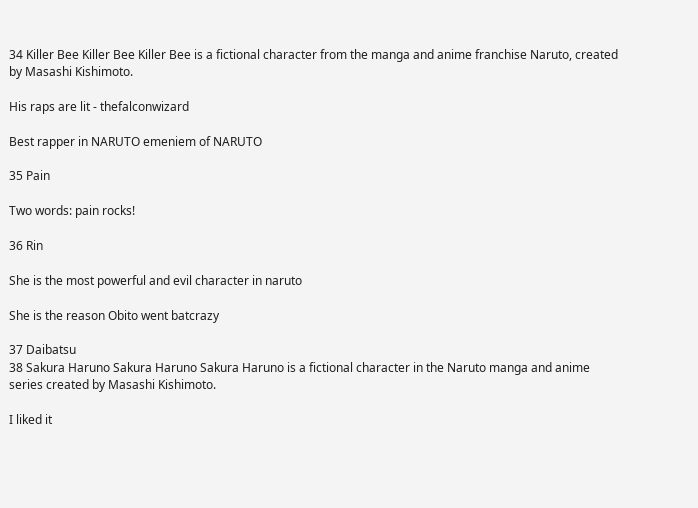34 Killer Bee Killer Bee Killer Bee is a fictional character from the manga and anime franchise Naruto, created by Masashi Kishimoto.

His raps are lit - thefalconwizard

Best rapper in NARUTO emeniem of NARUTO

35 Pain

Two words: pain rocks!

36 Rin

She is the most powerful and evil character in naruto

She is the reason Obito went batcrazy

37 Daibatsu
38 Sakura Haruno Sakura Haruno Sakura Haruno is a fictional character in the Naruto manga and anime series created by Masashi Kishimoto.

I liked it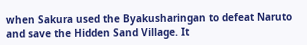when Sakura used the Byakusharingan to defeat Naruto and save the Hidden Sand Village. It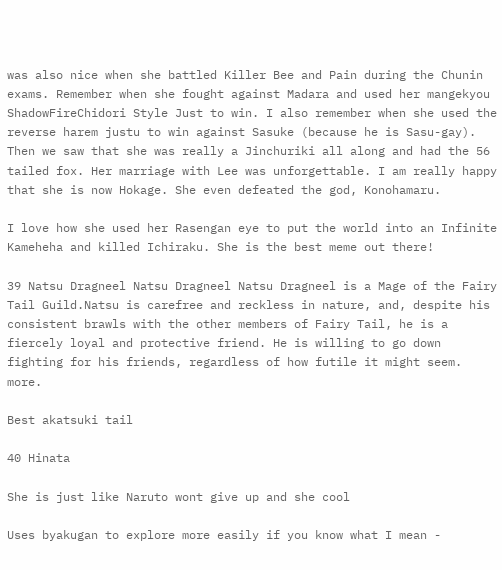was also nice when she battled Killer Bee and Pain during the Chunin exams. Remember when she fought against Madara and used her mangekyou ShadowFireChidori Style Just to win. I also remember when she used the reverse harem justu to win against Sasuke (because he is Sasu-gay). Then we saw that she was really a Jinchuriki all along and had the 56 tailed fox. Her marriage with Lee was unforgettable. I am really happy that she is now Hokage. She even defeated the god, Konohamaru.

I love how she used her Rasengan eye to put the world into an Infinite Kameheha and killed Ichiraku. She is the best meme out there!

39 Natsu Dragneel Natsu Dragneel Natsu Dragneel is a Mage of the Fairy Tail Guild.Natsu is carefree and reckless in nature, and, despite his consistent brawls with the other members of Fairy Tail, he is a fiercely loyal and protective friend. He is willing to go down fighting for his friends, regardless of how futile it might seem. more.

Best akatsuki tail

40 Hinata

She is just like Naruto wont give up and she cool

Uses byakugan to explore more easily if you know what I mean -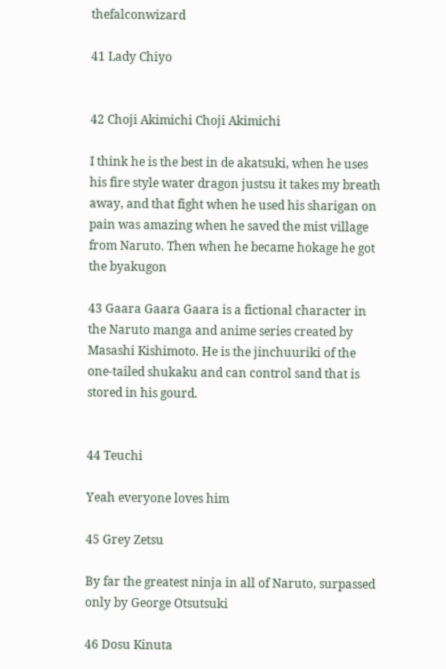thefalconwizard

41 Lady Chiyo


42 Choji Akimichi Choji Akimichi

I think he is the best in de akatsuki, when he uses his fire style water dragon justsu it takes my breath away, and that fight when he used his sharigan on pain was amazing when he saved the mist village from Naruto. Then when he became hokage he got the byakugon

43 Gaara Gaara Gaara is a fictional character in the Naruto manga and anime series created by Masashi Kishimoto. He is the jinchuuriki of the one-tailed shukaku and can control sand that is stored in his gourd.


44 Teuchi

Yeah everyone loves him

45 Grey Zetsu

By far the greatest ninja in all of Naruto, surpassed only by George Otsutsuki

46 Dosu Kinuta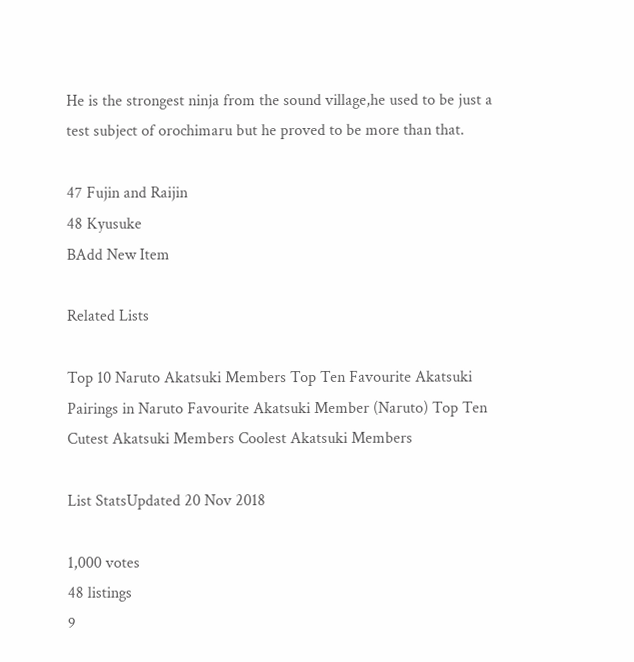He is the strongest ninja from the sound village,he used to be just a test subject of orochimaru but he proved to be more than that.

47 Fujin and Raijin
48 Kyusuke
BAdd New Item

Related Lists

Top 10 Naruto Akatsuki Members Top Ten Favourite Akatsuki Pairings in Naruto Favourite Akatsuki Member (Naruto) Top Ten Cutest Akatsuki Members Coolest Akatsuki Members

List StatsUpdated 20 Nov 2018

1,000 votes
48 listings
9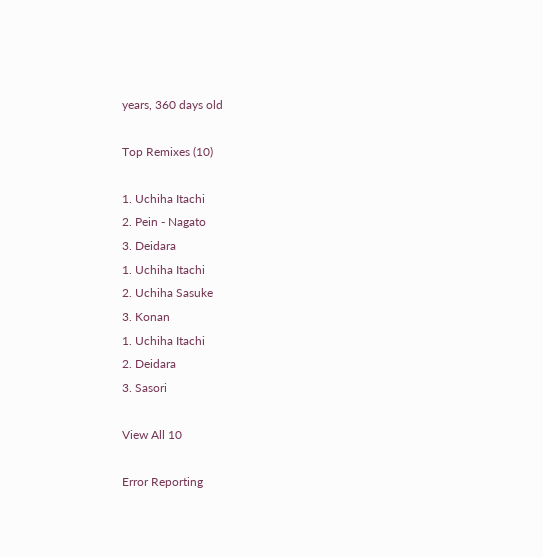years, 360 days old

Top Remixes (10)

1. Uchiha Itachi
2. Pein - Nagato
3. Deidara
1. Uchiha Itachi
2. Uchiha Sasuke
3. Konan
1. Uchiha Itachi
2. Deidara
3. Sasori

View All 10

Error Reporting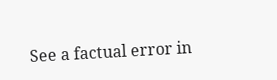See a factual error in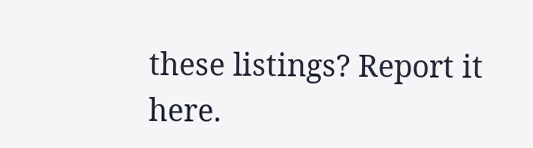these listings? Report it here.